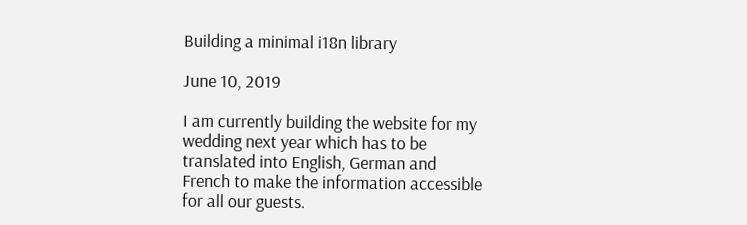Building a minimal i18n library

June 10, 2019

I am currently building the website for my wedding next year which has to be translated into English, German and French to make the information accessible for all our guests.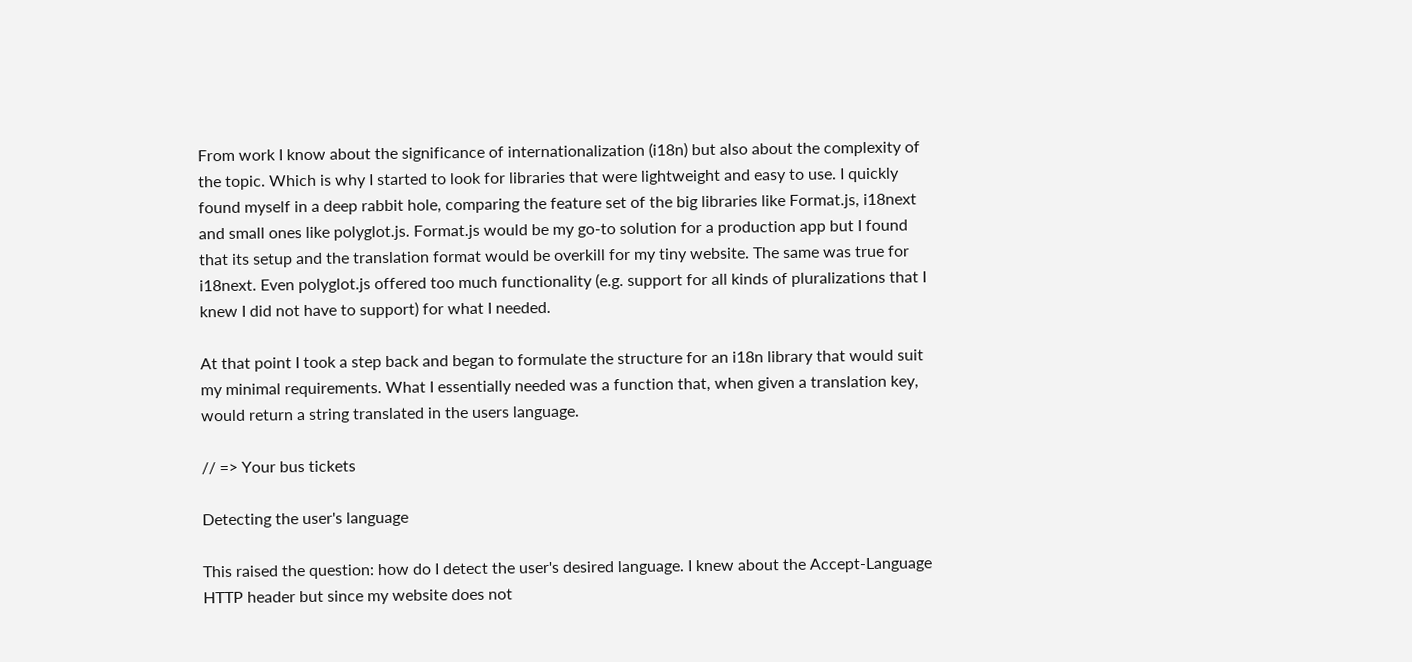From work I know about the significance of internationalization (i18n) but also about the complexity of the topic. Which is why I started to look for libraries that were lightweight and easy to use. I quickly found myself in a deep rabbit hole, comparing the feature set of the big libraries like Format.js, i18next and small ones like polyglot.js. Format.js would be my go-to solution for a production app but I found that its setup and the translation format would be overkill for my tiny website. The same was true for i18next. Even polyglot.js offered too much functionality (e.g. support for all kinds of pluralizations that I knew I did not have to support) for what I needed.

At that point I took a step back and began to formulate the structure for an i18n library that would suit my minimal requirements. What I essentially needed was a function that, when given a translation key, would return a string translated in the users language.

// => Your bus tickets

Detecting the user's language

This raised the question: how do I detect the user's desired language. I knew about the Accept-Language HTTP header but since my website does not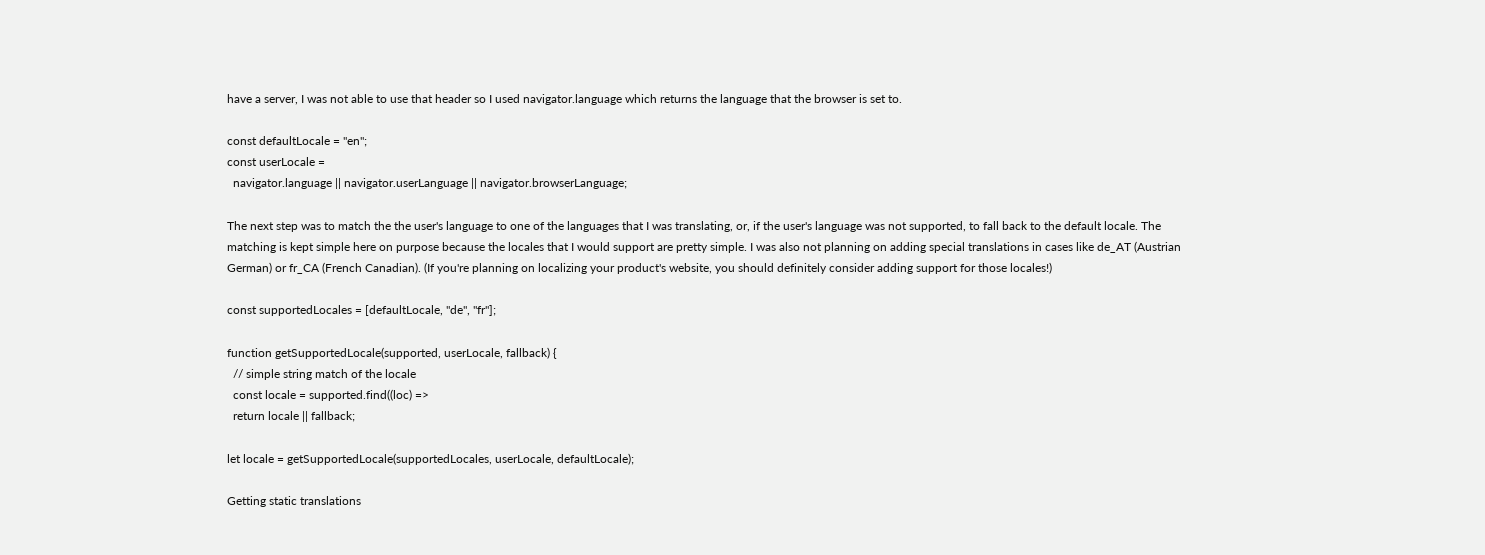have a server, I was not able to use that header so I used navigator.language which returns the language that the browser is set to.

const defaultLocale = "en";
const userLocale =
  navigator.language || navigator.userLanguage || navigator.browserLanguage;

The next step was to match the the user's language to one of the languages that I was translating, or, if the user's language was not supported, to fall back to the default locale. The matching is kept simple here on purpose because the locales that I would support are pretty simple. I was also not planning on adding special translations in cases like de_AT (Austrian German) or fr_CA (French Canadian). (If you're planning on localizing your product's website, you should definitely consider adding support for those locales!)

const supportedLocales = [defaultLocale, "de", "fr"];

function getSupportedLocale(supported, userLocale, fallback) {
  // simple string match of the locale
  const locale = supported.find((loc) =>
  return locale || fallback;

let locale = getSupportedLocale(supportedLocales, userLocale, defaultLocale);

Getting static translations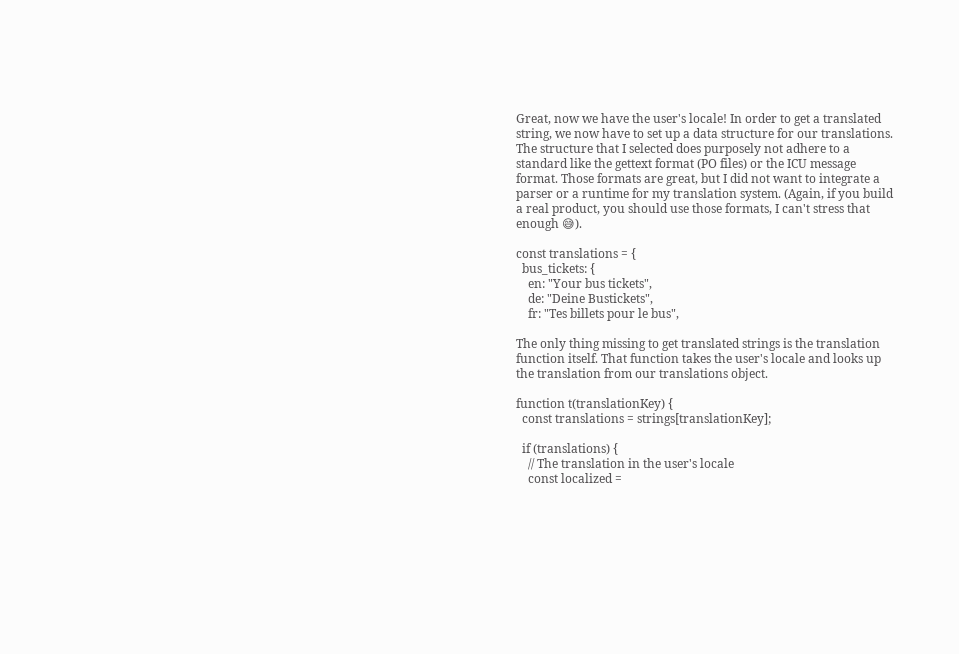Great, now we have the user's locale! In order to get a translated string, we now have to set up a data structure for our translations. The structure that I selected does purposely not adhere to a standard like the gettext format (PO files) or the ICU message format. Those formats are great, but I did not want to integrate a parser or a runtime for my translation system. (Again, if you build a real product, you should use those formats, I can't stress that enough 😅).

const translations = {
  bus_tickets: {
    en: "Your bus tickets",
    de: "Deine Bustickets",
    fr: "Tes billets pour le bus",

The only thing missing to get translated strings is the translation function itself. That function takes the user's locale and looks up the translation from our translations object.

function t(translationKey) {
  const translations = strings[translationKey];

  if (translations) {
    // The translation in the user's locale
    const localized =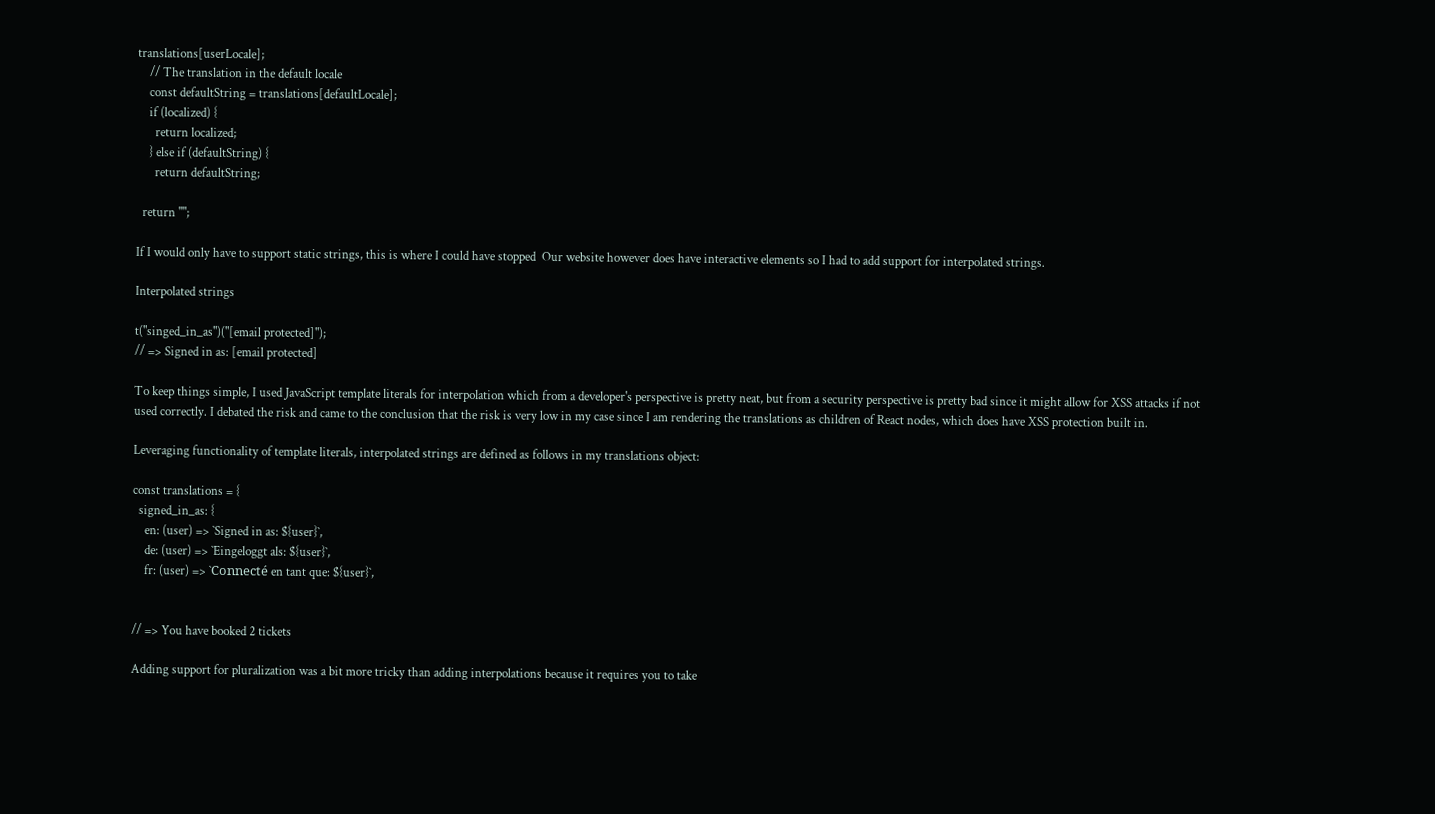translations[userLocale];
    // The translation in the default locale
    const defaultString = translations[defaultLocale];
    if (localized) {
      return localized;
    } else if (defaultString) {
      return defaultString;

  return "";

If I would only have to support static strings, this is where I could have stopped  Our website however does have interactive elements so I had to add support for interpolated strings.

Interpolated strings

t("singed_in_as")("[email protected]");
// => Signed in as: [email protected]

To keep things simple, I used JavaScript template literals for interpolation which from a developer's perspective is pretty neat, but from a security perspective is pretty bad since it might allow for XSS attacks if not used correctly. I debated the risk and came to the conclusion that the risk is very low in my case since I am rendering the translations as children of React nodes, which does have XSS protection built in.

Leveraging functionality of template literals, interpolated strings are defined as follows in my translations object:

const translations = {
  signed_in_as: {
    en: (user) => `Signed in as: ${user}`,
    de: (user) => `Eingeloggt als: ${user}`,
    fr: (user) => `Connecté en tant que: ${user}`,


// => You have booked 2 tickets

Adding support for pluralization was a bit more tricky than adding interpolations because it requires you to take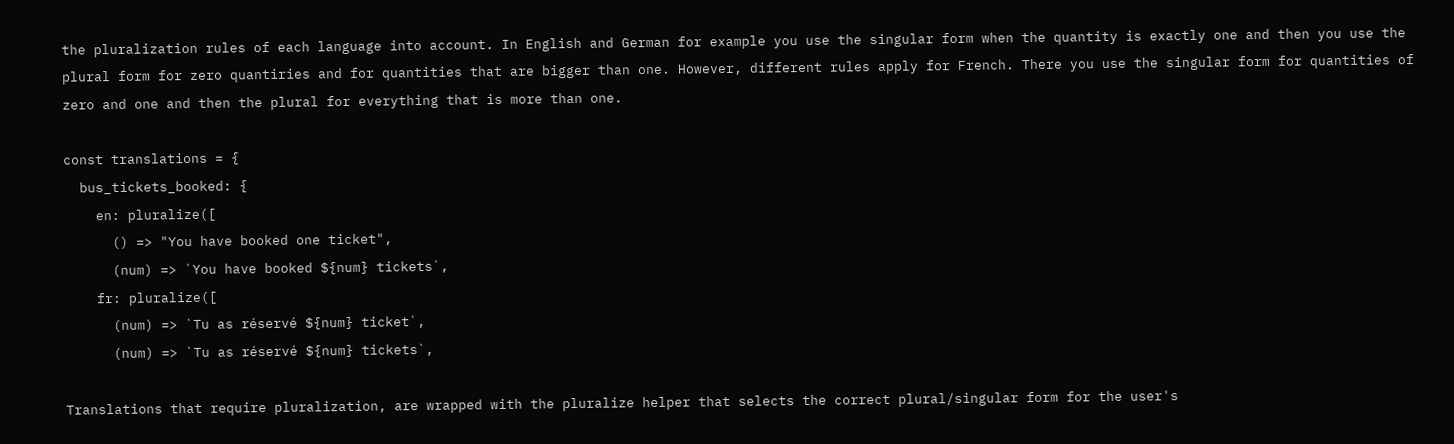the pluralization rules of each language into account. In English and German for example you use the singular form when the quantity is exactly one and then you use the plural form for zero quantiries and for quantities that are bigger than one. However, different rules apply for French. There you use the singular form for quantities of zero and one and then the plural for everything that is more than one.

const translations = {
  bus_tickets_booked: {
    en: pluralize([
      () => "You have booked one ticket",
      (num) => `You have booked ${num} tickets`,
    fr: pluralize([
      (num) => `Tu as réservé ${num} ticket`,
      (num) => `Tu as réservé ${num} tickets`,

Translations that require pluralization, are wrapped with the pluralize helper that selects the correct plural/singular form for the user's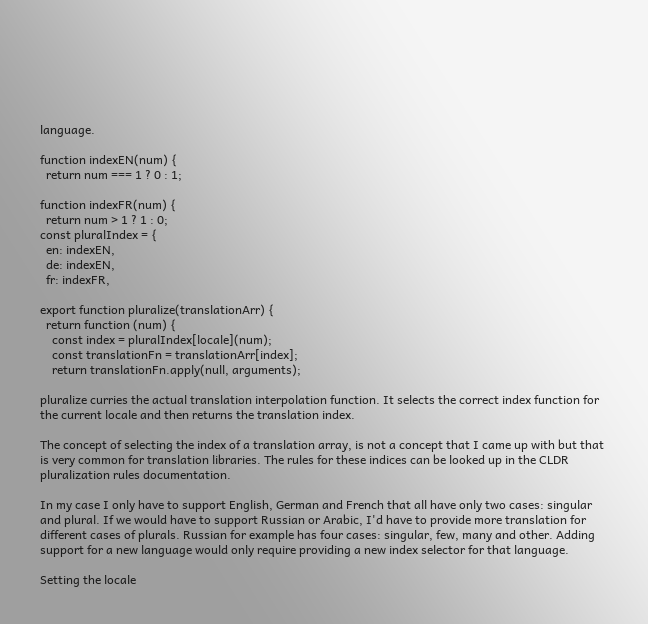language.

function indexEN(num) {
  return num === 1 ? 0 : 1;

function indexFR(num) {
  return num > 1 ? 1 : 0;
const pluralIndex = {
  en: indexEN,
  de: indexEN,
  fr: indexFR,

export function pluralize(translationArr) {
  return function (num) {
    const index = pluralIndex[locale](num);
    const translationFn = translationArr[index];
    return translationFn.apply(null, arguments);

pluralize curries the actual translation interpolation function. It selects the correct index function for the current locale and then returns the translation index.

The concept of selecting the index of a translation array, is not a concept that I came up with but that is very common for translation libraries. The rules for these indices can be looked up in the CLDR pluralization rules documentation.

In my case I only have to support English, German and French that all have only two cases: singular and plural. If we would have to support Russian or Arabic, I'd have to provide more translation for different cases of plurals. Russian for example has four cases: singular, few, many and other. Adding support for a new language would only require providing a new index selector for that language.

Setting the locale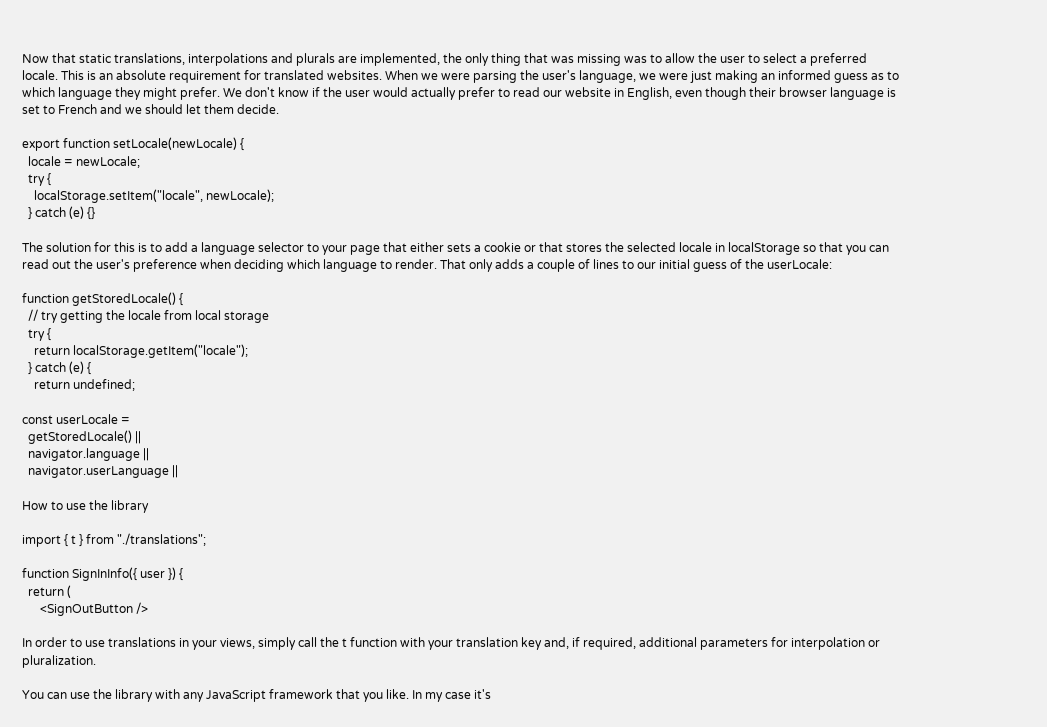Now that static translations, interpolations and plurals are implemented, the only thing that was missing was to allow the user to select a preferred locale. This is an absolute requirement for translated websites. When we were parsing the user's language, we were just making an informed guess as to which language they might prefer. We don't know if the user would actually prefer to read our website in English, even though their browser language is set to French and we should let them decide.

export function setLocale(newLocale) {
  locale = newLocale;
  try {
    localStorage.setItem("locale", newLocale);
  } catch (e) {}

The solution for this is to add a language selector to your page that either sets a cookie or that stores the selected locale in localStorage so that you can read out the user's preference when deciding which language to render. That only adds a couple of lines to our initial guess of the userLocale:

function getStoredLocale() {
  // try getting the locale from local storage
  try {
    return localStorage.getItem("locale");
  } catch (e) {
    return undefined;

const userLocale =
  getStoredLocale() ||
  navigator.language ||
  navigator.userLanguage ||

How to use the library

import { t } from "./translations";

function SignInInfo({ user }) {
  return (
      <SignOutButton />

In order to use translations in your views, simply call the t function with your translation key and, if required, additional parameters for interpolation or pluralization.

You can use the library with any JavaScript framework that you like. In my case it's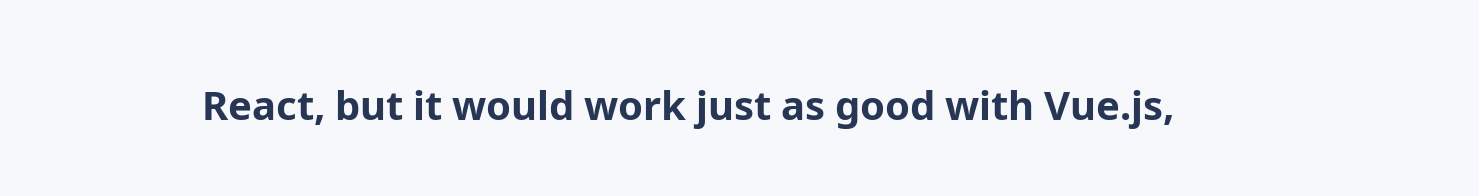React, but it would work just as good with Vue.js,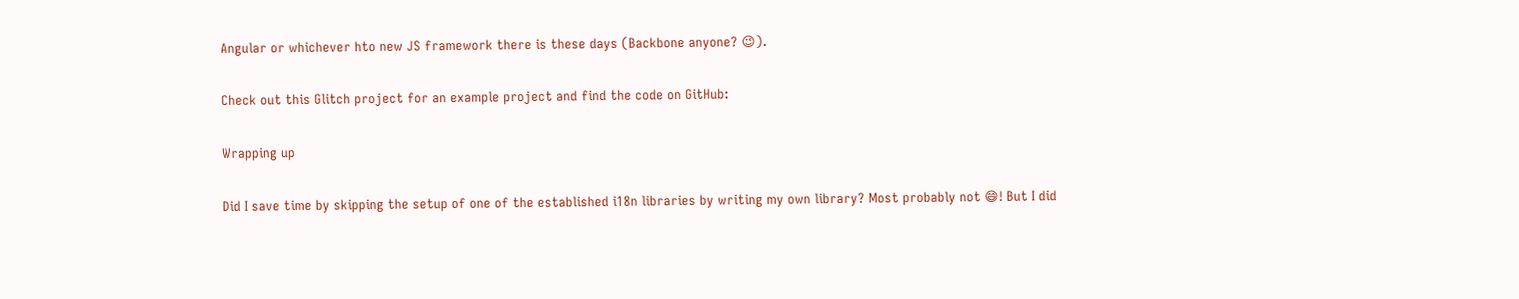Angular or whichever hto new JS framework there is these days (Backbone anyone? 😉).

Check out this Glitch project for an example project and find the code on GitHub:

Wrapping up

Did I save time by skipping the setup of one of the established i18n libraries by writing my own library? Most probably not 😄! But I did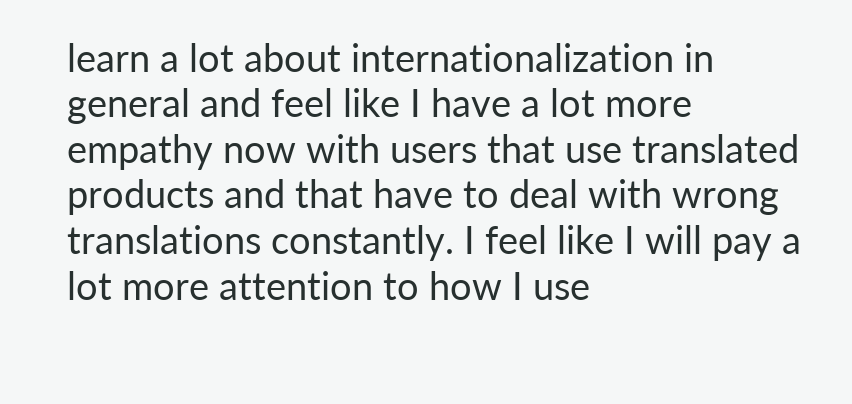learn a lot about internationalization in general and feel like I have a lot more empathy now with users that use translated products and that have to deal with wrong translations constantly. I feel like I will pay a lot more attention to how I use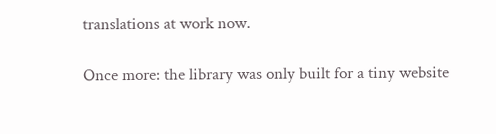translations at work now.

Once more: the library was only built for a tiny website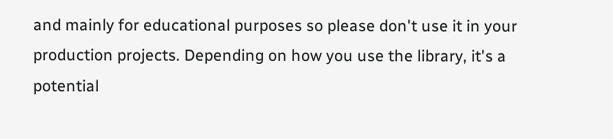and mainly for educational purposes so please don't use it in your production projects. Depending on how you use the library, it's a potential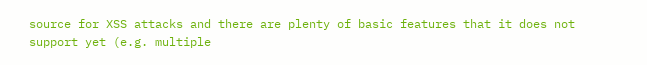source for XSS attacks and there are plenty of basic features that it does not support yet (e.g. multiple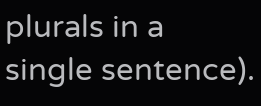plurals in a single sentence).